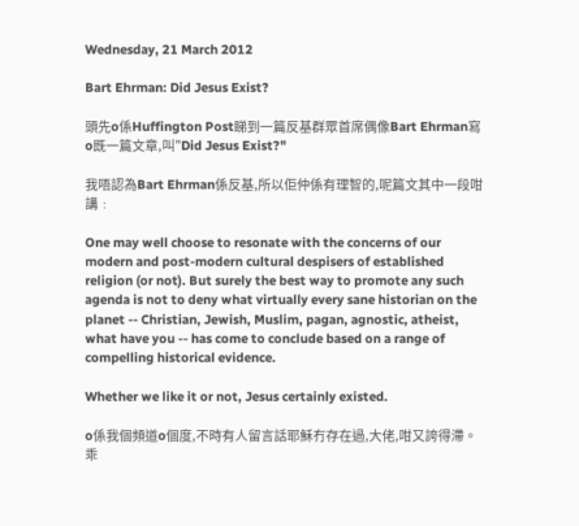Wednesday, 21 March 2012

Bart Ehrman: Did Jesus Exist?

頭先o係Huffington Post睇到一篇反基群眾首席偶像Bart Ehrman寫o既一篇文章,叫"Did Jesus Exist?"

我唔認為Bart Ehrman係反基,所以佢仲係有理智的,呢篇文其中一段咁講﹕

One may well choose to resonate with the concerns of our modern and post-modern cultural despisers of established religion (or not). But surely the best way to promote any such agenda is not to deny what virtually every sane historian on the planet -- Christian, Jewish, Muslim, pagan, agnostic, atheist, what have you -- has come to conclude based on a range of compelling historical evidence.

Whether we like it or not, Jesus certainly existed.

o係我個頻道o個度,不時有人留言話耶穌冇存在過,大佬,咁又誇得滯。乖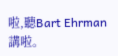啦,聽Bart Ehrman講啦。